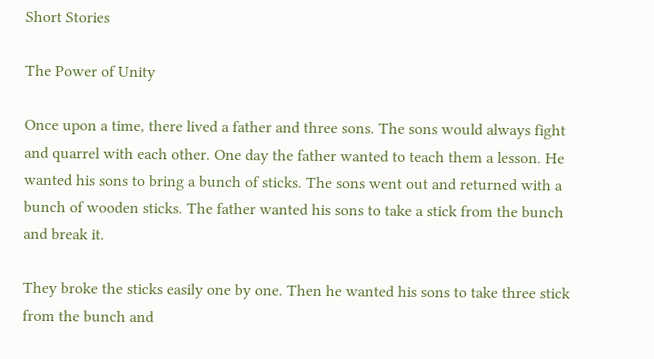Short Stories

The Power of Unity

Once upon a time, there lived a father and three sons. The sons would always fight and quarrel with each other. One day the father wanted to teach them a lesson. He wanted his sons to bring a bunch of sticks. The sons went out and returned with a bunch of wooden sticks. The father wanted his sons to take a stick from the bunch and break it.

They broke the sticks easily one by one. Then he wanted his sons to take three stick from the bunch and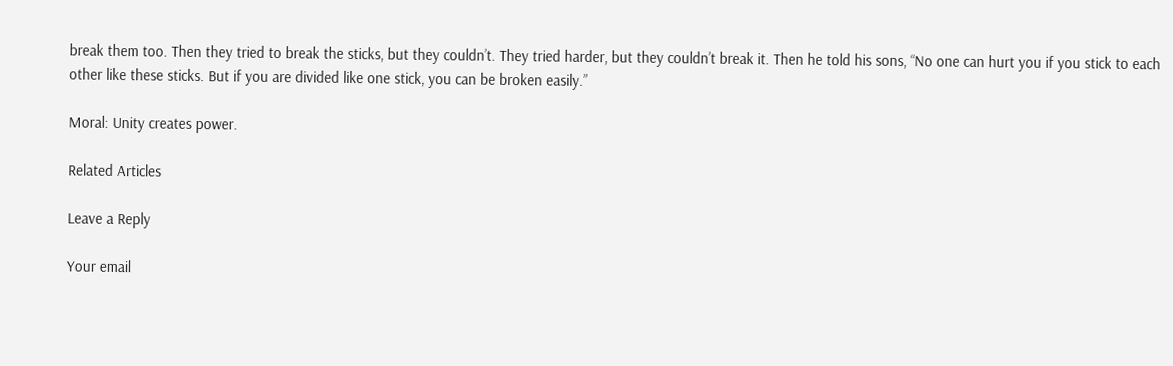break them too. Then they tried to break the sticks, but they couldn’t. They tried harder, but they couldn’t break it. Then he told his sons, “No one can hurt you if you stick to each other like these sticks. But if you are divided like one stick, you can be broken easily.”

Moral: Unity creates power.

Related Articles

Leave a Reply

Your email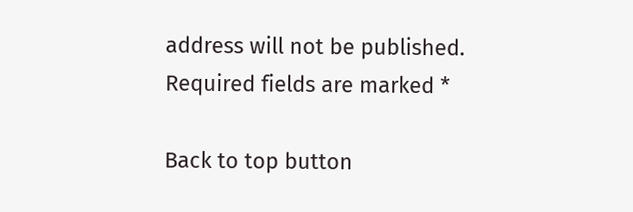address will not be published. Required fields are marked *

Back to top button